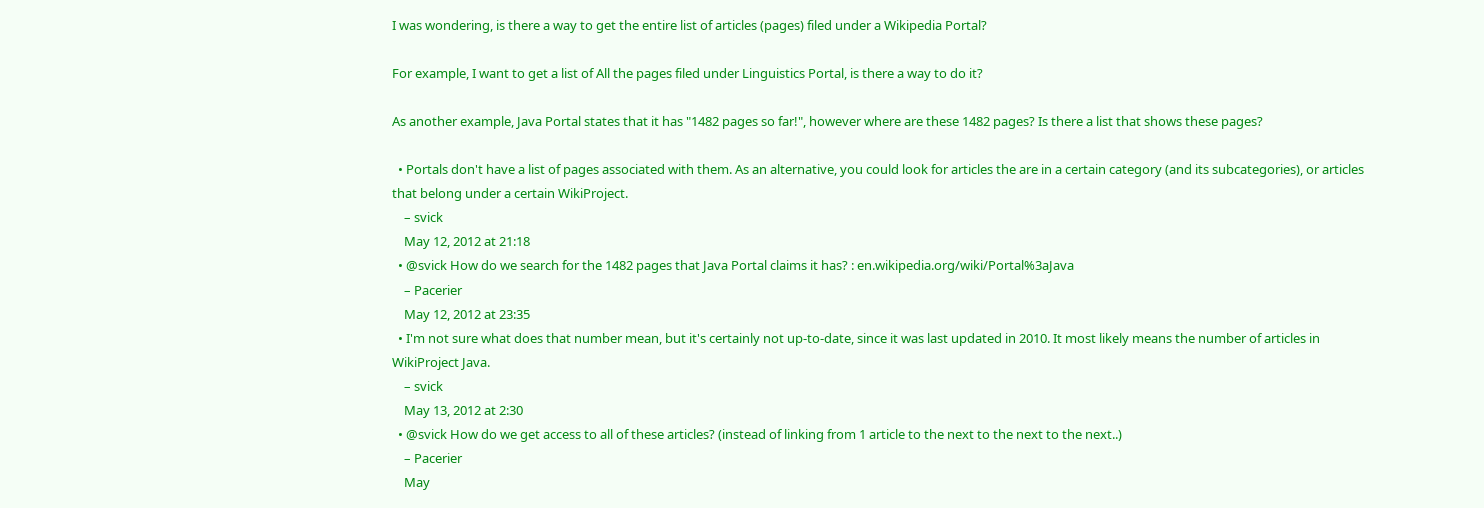I was wondering, is there a way to get the entire list of articles (pages) filed under a Wikipedia Portal?

For example, I want to get a list of All the pages filed under Linguistics Portal, is there a way to do it?

As another example, Java Portal states that it has "1482 pages so far!", however where are these 1482 pages? Is there a list that shows these pages?

  • Portals don't have a list of pages associated with them. As an alternative, you could look for articles the are in a certain category (and its subcategories), or articles that belong under a certain WikiProject.
    – svick
    May 12, 2012 at 21:18
  • @svick How do we search for the 1482 pages that Java Portal claims it has? : en.wikipedia.org/wiki/Portal%3aJava
    – Pacerier
    May 12, 2012 at 23:35
  • I'm not sure what does that number mean, but it's certainly not up-to-date, since it was last updated in 2010. It most likely means the number of articles in WikiProject Java.
    – svick
    May 13, 2012 at 2:30
  • @svick How do we get access to all of these articles? (instead of linking from 1 article to the next to the next to the next..)
    – Pacerier
    May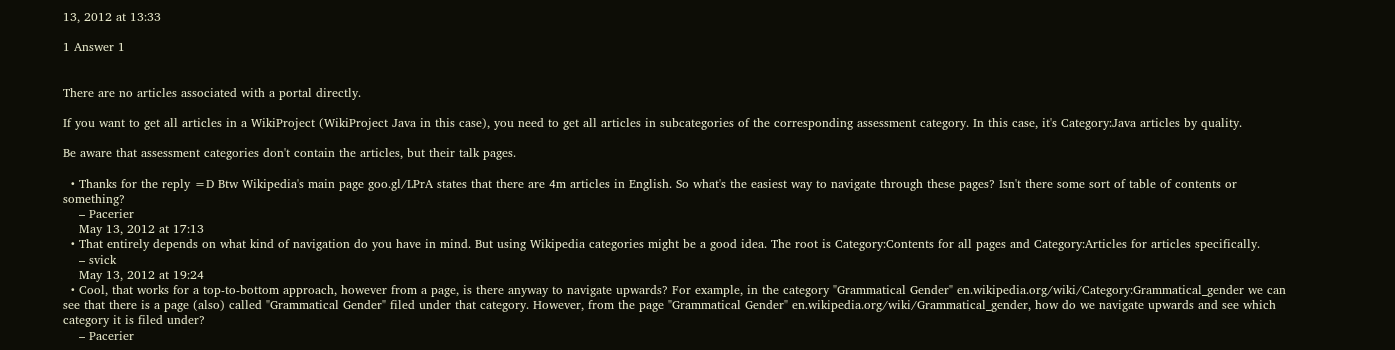13, 2012 at 13:33

1 Answer 1


There are no articles associated with a portal directly.

If you want to get all articles in a WikiProject (WikiProject Java in this case), you need to get all articles in subcategories of the corresponding assessment category. In this case, it's Category:Java articles by quality.

Be aware that assessment categories don't contain the articles, but their talk pages.

  • Thanks for the reply =D Btw Wikipedia's main page goo.gl/LPrA states that there are 4m articles in English. So what's the easiest way to navigate through these pages? Isn't there some sort of table of contents or something?
    – Pacerier
    May 13, 2012 at 17:13
  • That entirely depends on what kind of navigation do you have in mind. But using Wikipedia categories might be a good idea. The root is Category:Contents for all pages and Category:Articles for articles specifically.
    – svick
    May 13, 2012 at 19:24
  • Cool, that works for a top-to-bottom approach, however from a page, is there anyway to navigate upwards? For example, in the category "Grammatical Gender" en.wikipedia.org/wiki/Category:Grammatical_gender we can see that there is a page (also) called "Grammatical Gender" filed under that category. However, from the page "Grammatical Gender" en.wikipedia.org/wiki/Grammatical_gender, how do we navigate upwards and see which category it is filed under?
    – Pacerier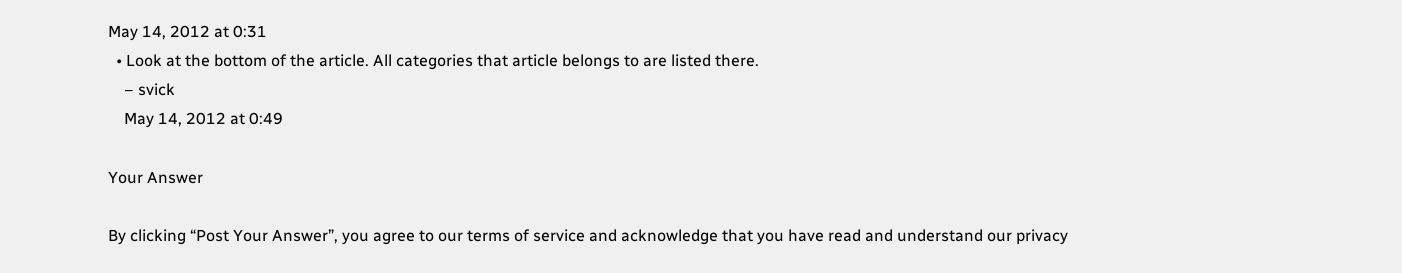May 14, 2012 at 0:31
  • Look at the bottom of the article. All categories that article belongs to are listed there.
    – svick
    May 14, 2012 at 0:49

Your Answer

By clicking “Post Your Answer”, you agree to our terms of service and acknowledge that you have read and understand our privacy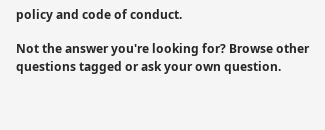policy and code of conduct.

Not the answer you're looking for? Browse other questions tagged or ask your own question.